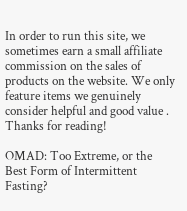In order to run this site, we sometimes earn a small affiliate commission on the sales of products on the website. We only feature items we genuinely consider helpful and good value . Thanks for reading!

OMAD: Too Extreme, or the Best Form of Intermittent Fasting?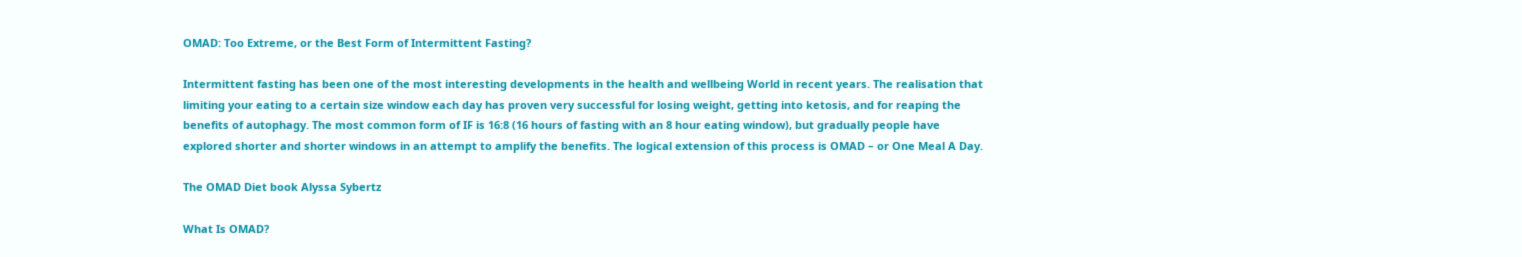OMAD: Too Extreme, or the Best Form of Intermittent Fasting?

Intermittent fasting has been one of the most interesting developments in the health and wellbeing World in recent years. The realisation that limiting your eating to a certain size window each day has proven very successful for losing weight, getting into ketosis, and for reaping the benefits of autophagy. The most common form of IF is 16:8 (16 hours of fasting with an 8 hour eating window), but gradually people have explored shorter and shorter windows in an attempt to amplify the benefits. The logical extension of this process is OMAD – or One Meal A Day.

The OMAD Diet book Alyssa Sybertz

What Is OMAD?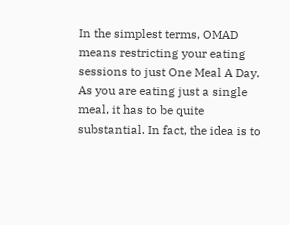In the simplest terms, OMAD means restricting your eating sessions to just One Meal A Day. As you are eating just a single meal, it has to be quite substantial. In fact, the idea is to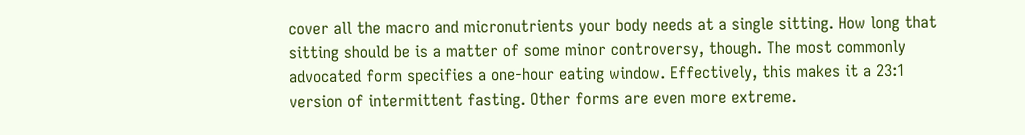cover all the macro and micronutrients your body needs at a single sitting. How long that sitting should be is a matter of some minor controversy, though. The most commonly advocated form specifies a one-hour eating window. Effectively, this makes it a 23:1 version of intermittent fasting. Other forms are even more extreme.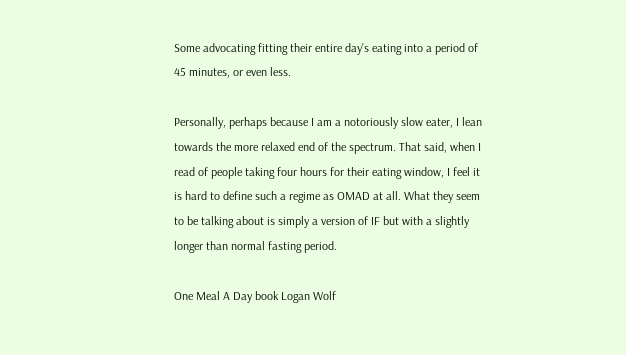Some advocating fitting their entire day’s eating into a period of 45 minutes, or even less.

Personally, perhaps because I am a notoriously slow eater, I lean towards the more relaxed end of the spectrum. That said, when I read of people taking four hours for their eating window, I feel it is hard to define such a regime as OMAD at all. What they seem to be talking about is simply a version of IF but with a slightly longer than normal fasting period.

One Meal A Day book Logan Wolf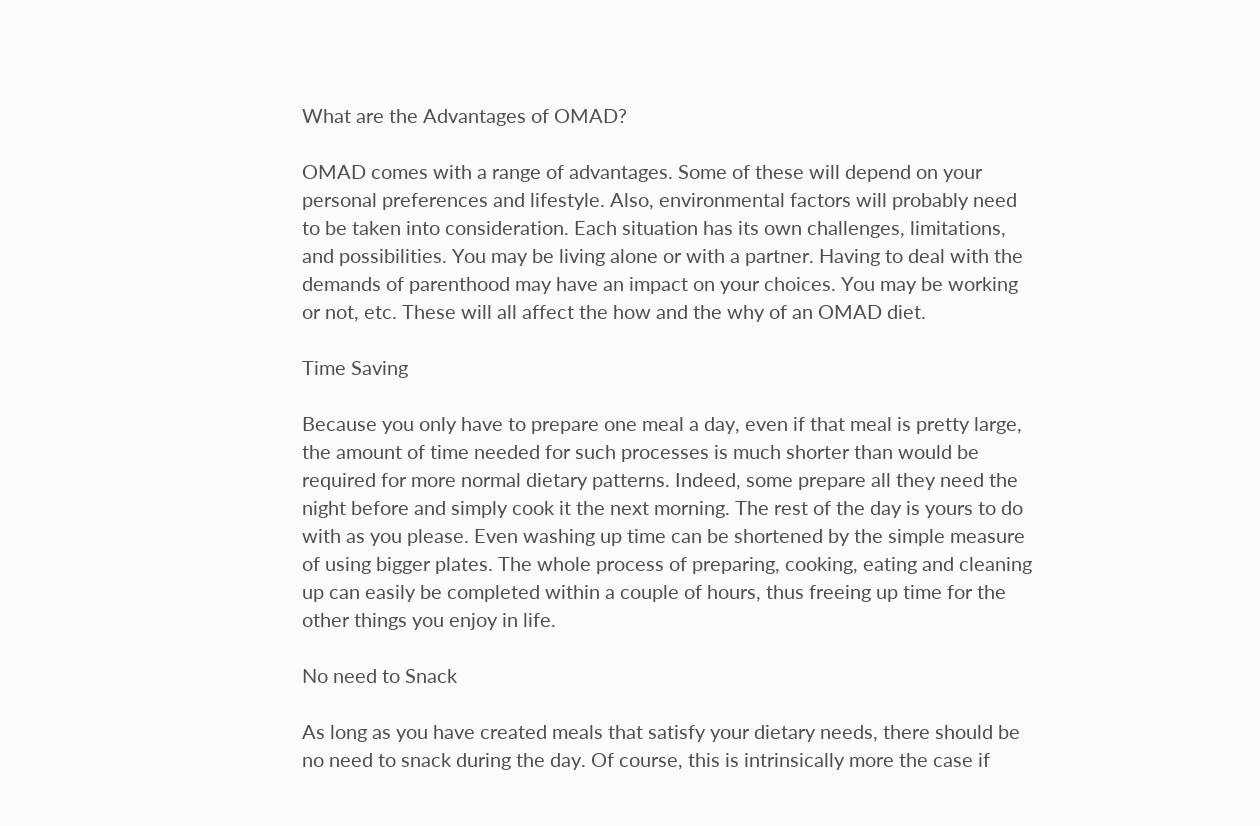What are the Advantages of OMAD?

OMAD comes with a range of advantages. Some of these will depend on your personal preferences and lifestyle. Also, environmental factors will probably need to be taken into consideration. Each situation has its own challenges, limitations, and possibilities. You may be living alone or with a partner. Having to deal with the demands of parenthood may have an impact on your choices. You may be working or not, etc. These will all affect the how and the why of an OMAD diet.

Time Saving

Because you only have to prepare one meal a day, even if that meal is pretty large, the amount of time needed for such processes is much shorter than would be required for more normal dietary patterns. Indeed, some prepare all they need the night before and simply cook it the next morning. The rest of the day is yours to do with as you please. Even washing up time can be shortened by the simple measure of using bigger plates. The whole process of preparing, cooking, eating and cleaning up can easily be completed within a couple of hours, thus freeing up time for the other things you enjoy in life.

No need to Snack

As long as you have created meals that satisfy your dietary needs, there should be no need to snack during the day. Of course, this is intrinsically more the case if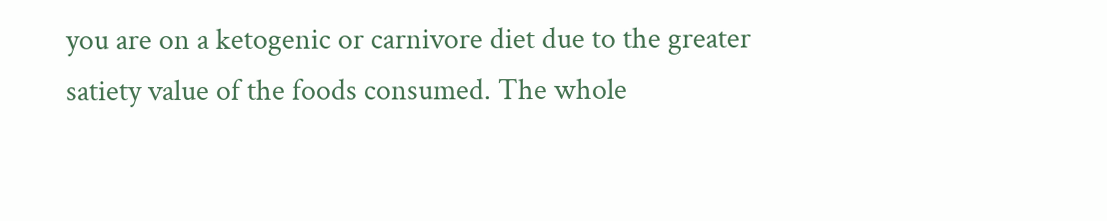you are on a ketogenic or carnivore diet due to the greater satiety value of the foods consumed. The whole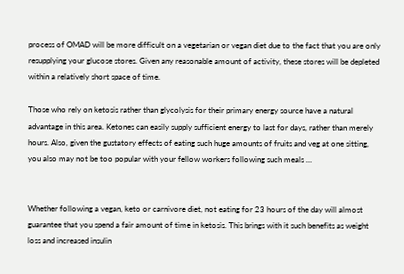process of OMAD will be more difficult on a vegetarian or vegan diet due to the fact that you are only resupplying your glucose stores. Given any reasonable amount of activity, these stores will be depleted within a relatively short space of time.

Those who rely on ketosis rather than glycolysis for their primary energy source have a natural advantage in this area. Ketones can easily supply sufficient energy to last for days, rather than merely hours. Also, given the gustatory effects of eating such huge amounts of fruits and veg at one sitting, you also may not be too popular with your fellow workers following such meals …


Whether following a vegan, keto or carnivore diet, not eating for 23 hours of the day will almost guarantee that you spend a fair amount of time in ketosis. This brings with it such benefits as weight loss and increased insulin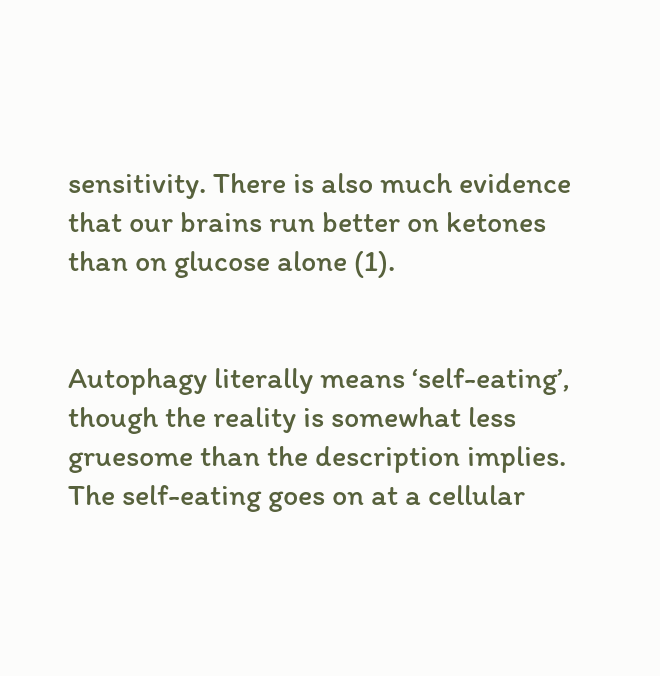sensitivity. There is also much evidence that our brains run better on ketones than on glucose alone (1).


Autophagy literally means ‘self-eating’, though the reality is somewhat less gruesome than the description implies. The self-eating goes on at a cellular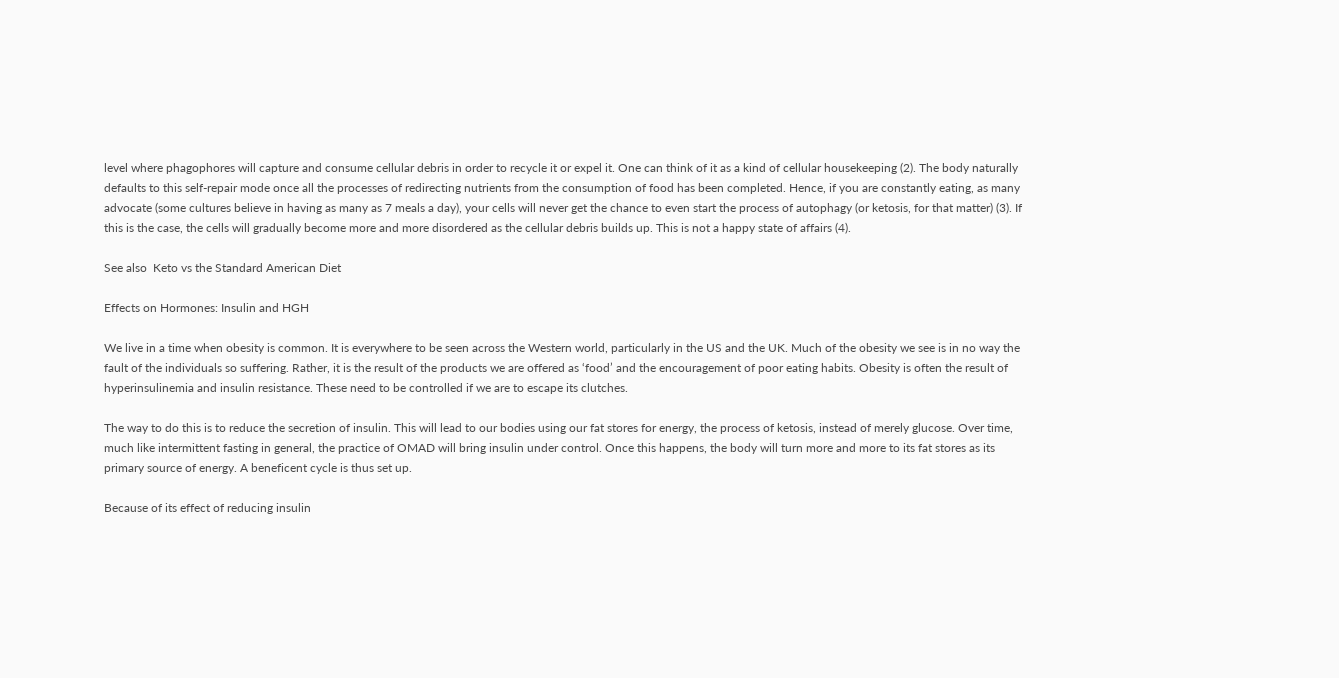level where phagophores will capture and consume cellular debris in order to recycle it or expel it. One can think of it as a kind of cellular housekeeping (2). The body naturally defaults to this self-repair mode once all the processes of redirecting nutrients from the consumption of food has been completed. Hence, if you are constantly eating, as many advocate (some cultures believe in having as many as 7 meals a day), your cells will never get the chance to even start the process of autophagy (or ketosis, for that matter) (3). If this is the case, the cells will gradually become more and more disordered as the cellular debris builds up. This is not a happy state of affairs (4).

See also  Keto vs the Standard American Diet

Effects on Hormones: Insulin and HGH

We live in a time when obesity is common. It is everywhere to be seen across the Western world, particularly in the US and the UK. Much of the obesity we see is in no way the fault of the individuals so suffering. Rather, it is the result of the products we are offered as ‘food’ and the encouragement of poor eating habits. Obesity is often the result of hyperinsulinemia and insulin resistance. These need to be controlled if we are to escape its clutches.

The way to do this is to reduce the secretion of insulin. This will lead to our bodies using our fat stores for energy, the process of ketosis, instead of merely glucose. Over time, much like intermittent fasting in general, the practice of OMAD will bring insulin under control. Once this happens, the body will turn more and more to its fat stores as its primary source of energy. A beneficent cycle is thus set up.

Because of its effect of reducing insulin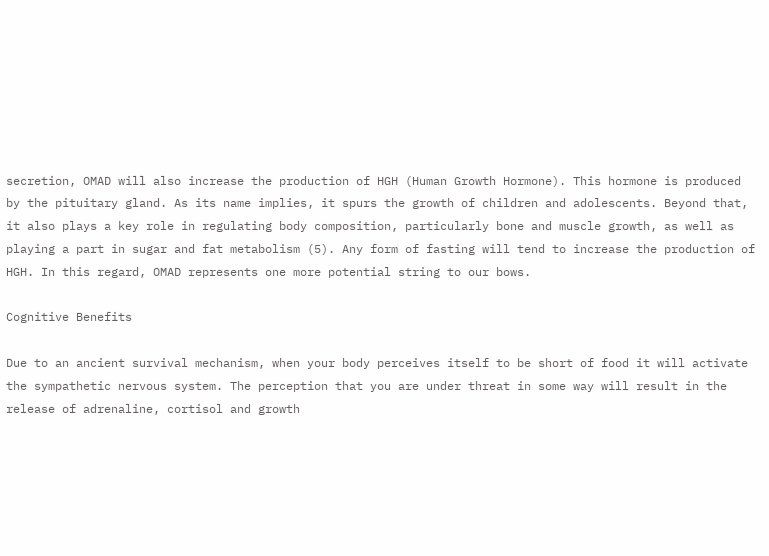secretion, OMAD will also increase the production of HGH (Human Growth Hormone). This hormone is produced by the pituitary gland. As its name implies, it spurs the growth of children and adolescents. Beyond that, it also plays a key role in regulating body composition, particularly bone and muscle growth, as well as playing a part in sugar and fat metabolism (5). Any form of fasting will tend to increase the production of HGH. In this regard, OMAD represents one more potential string to our bows.

Cognitive Benefits

Due to an ancient survival mechanism, when your body perceives itself to be short of food it will activate the sympathetic nervous system. The perception that you are under threat in some way will result in the release of adrenaline, cortisol and growth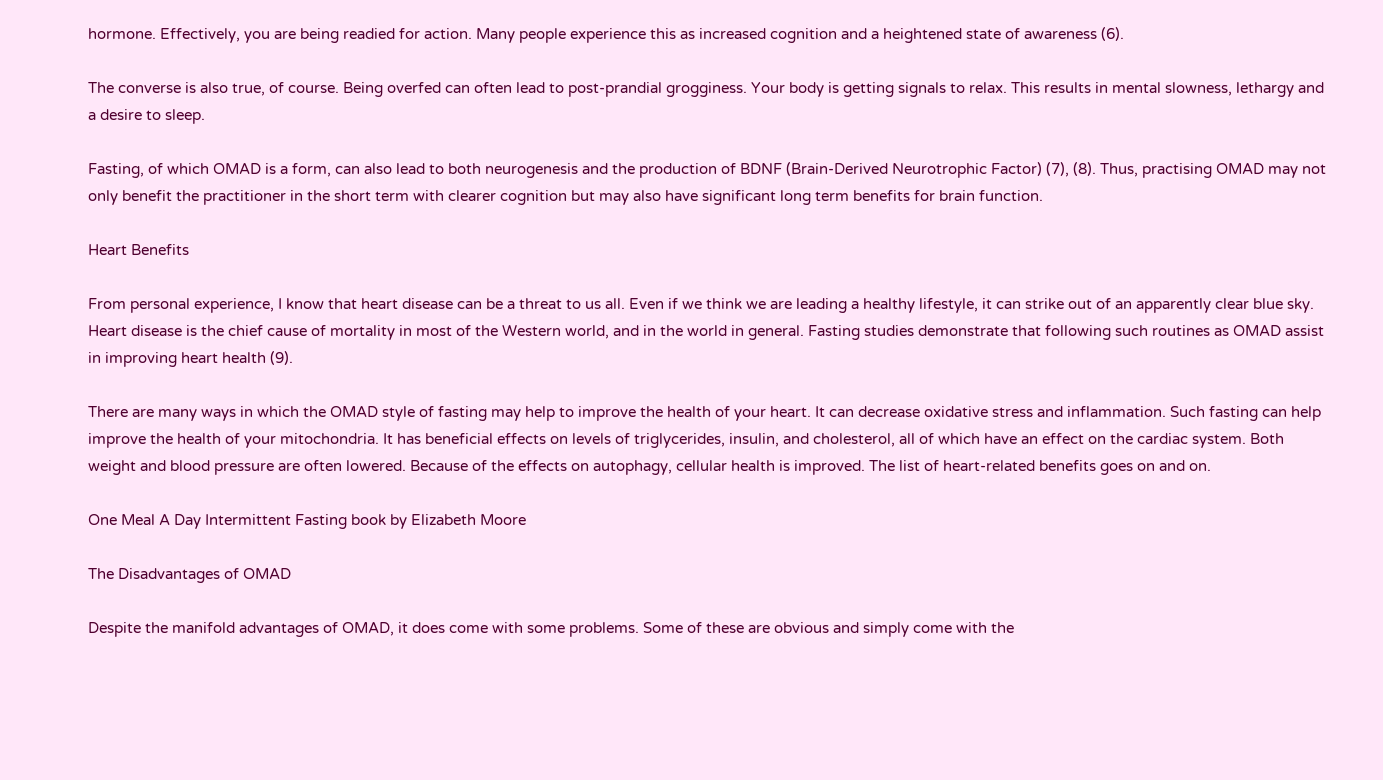hormone. Effectively, you are being readied for action. Many people experience this as increased cognition and a heightened state of awareness (6).

The converse is also true, of course. Being overfed can often lead to post-prandial grogginess. Your body is getting signals to relax. This results in mental slowness, lethargy and a desire to sleep.

Fasting, of which OMAD is a form, can also lead to both neurogenesis and the production of BDNF (Brain-Derived Neurotrophic Factor) (7), (8). Thus, practising OMAD may not only benefit the practitioner in the short term with clearer cognition but may also have significant long term benefits for brain function.

Heart Benefits

From personal experience, I know that heart disease can be a threat to us all. Even if we think we are leading a healthy lifestyle, it can strike out of an apparently clear blue sky. Heart disease is the chief cause of mortality in most of the Western world, and in the world in general. Fasting studies demonstrate that following such routines as OMAD assist in improving heart health (9).

There are many ways in which the OMAD style of fasting may help to improve the health of your heart. It can decrease oxidative stress and inflammation. Such fasting can help improve the health of your mitochondria. It has beneficial effects on levels of triglycerides, insulin, and cholesterol, all of which have an effect on the cardiac system. Both weight and blood pressure are often lowered. Because of the effects on autophagy, cellular health is improved. The list of heart-related benefits goes on and on.

One Meal A Day Intermittent Fasting book by Elizabeth Moore

The Disadvantages of OMAD

Despite the manifold advantages of OMAD, it does come with some problems. Some of these are obvious and simply come with the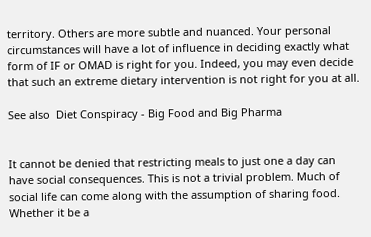territory. Others are more subtle and nuanced. Your personal circumstances will have a lot of influence in deciding exactly what form of IF or OMAD is right for you. Indeed, you may even decide that such an extreme dietary intervention is not right for you at all.

See also  Diet Conspiracy - Big Food and Big Pharma


It cannot be denied that restricting meals to just one a day can have social consequences. This is not a trivial problem. Much of social life can come along with the assumption of sharing food. Whether it be a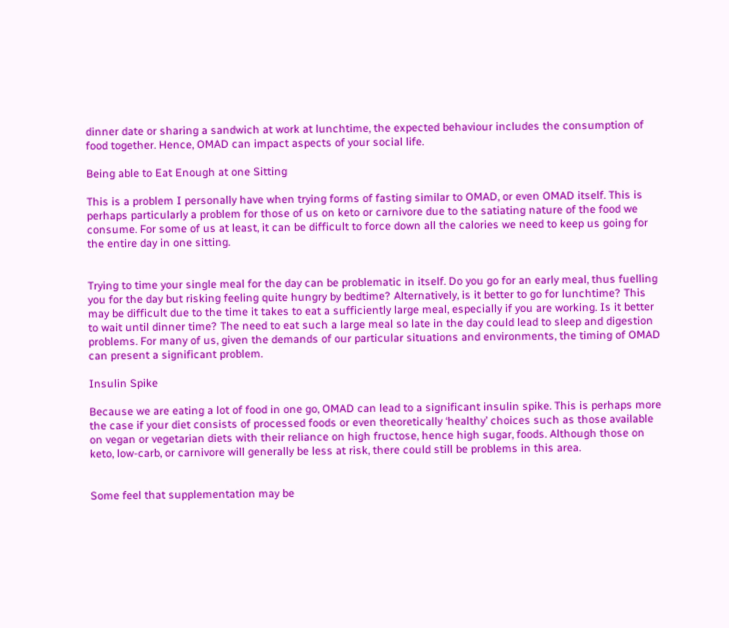dinner date or sharing a sandwich at work at lunchtime, the expected behaviour includes the consumption of food together. Hence, OMAD can impact aspects of your social life.

Being able to Eat Enough at one Sitting

This is a problem I personally have when trying forms of fasting similar to OMAD, or even OMAD itself. This is perhaps particularly a problem for those of us on keto or carnivore due to the satiating nature of the food we consume. For some of us at least, it can be difficult to force down all the calories we need to keep us going for the entire day in one sitting.


Trying to time your single meal for the day can be problematic in itself. Do you go for an early meal, thus fuelling you for the day but risking feeling quite hungry by bedtime? Alternatively, is it better to go for lunchtime? This may be difficult due to the time it takes to eat a sufficiently large meal, especially if you are working. Is it better to wait until dinner time? The need to eat such a large meal so late in the day could lead to sleep and digestion problems. For many of us, given the demands of our particular situations and environments, the timing of OMAD can present a significant problem.

Insulin Spike

Because we are eating a lot of food in one go, OMAD can lead to a significant insulin spike. This is perhaps more the case if your diet consists of processed foods or even theoretically ‘healthy’ choices such as those available on vegan or vegetarian diets with their reliance on high fructose, hence high sugar, foods. Although those on keto, low-carb, or carnivore will generally be less at risk, there could still be problems in this area.


Some feel that supplementation may be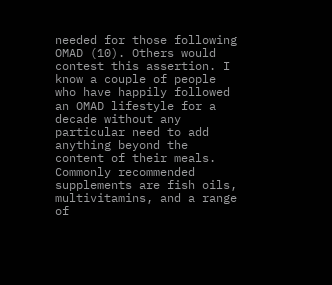needed for those following OMAD (10). Others would contest this assertion. I know a couple of people who have happily followed an OMAD lifestyle for a decade without any particular need to add anything beyond the content of their meals. Commonly recommended supplements are fish oils, multivitamins, and a range of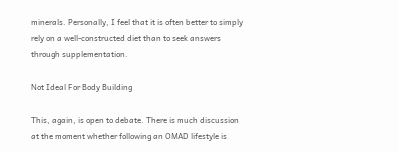minerals. Personally, I feel that it is often better to simply rely on a well-constructed diet than to seek answers through supplementation.

Not Ideal For Body Building

This, again, is open to debate. There is much discussion at the moment whether following an OMAD lifestyle is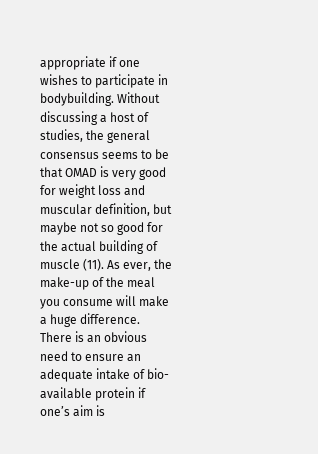appropriate if one wishes to participate in bodybuilding. Without discussing a host of studies, the general consensus seems to be that OMAD is very good for weight loss and muscular definition, but maybe not so good for the actual building of muscle (11). As ever, the make-up of the meal you consume will make a huge difference. There is an obvious need to ensure an adequate intake of bio-available protein if one’s aim is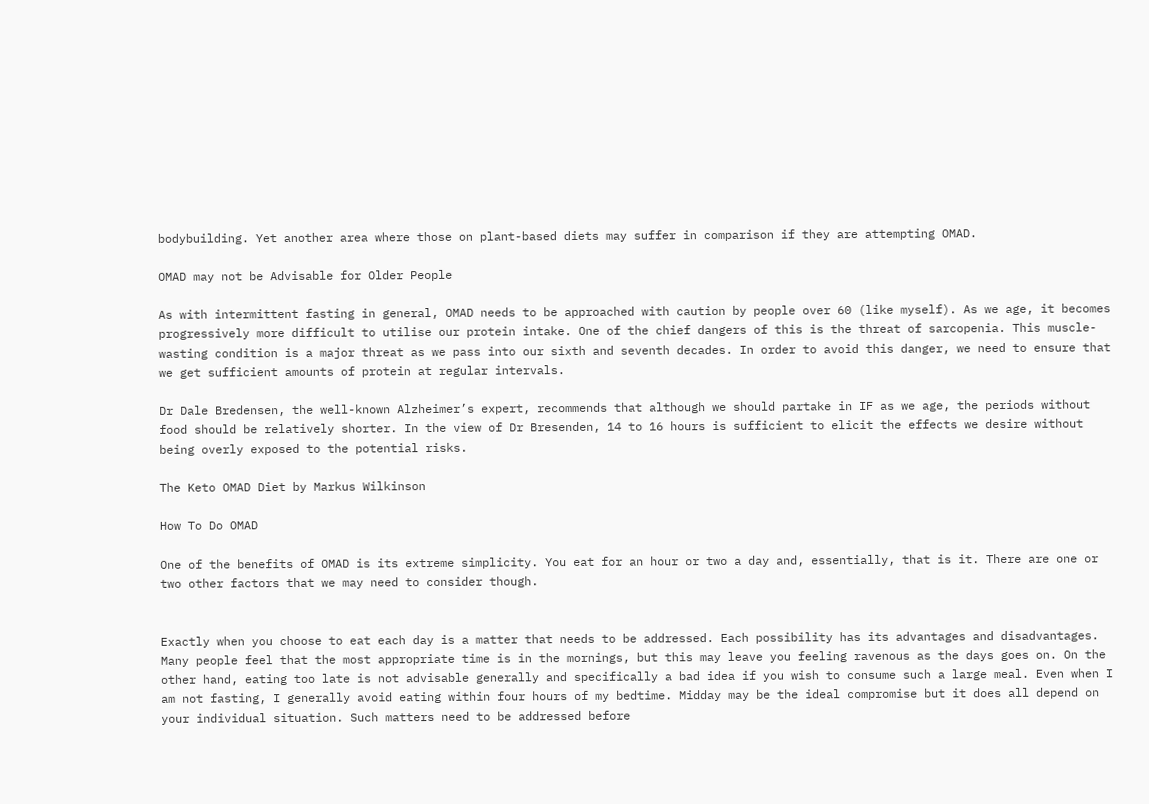bodybuilding. Yet another area where those on plant-based diets may suffer in comparison if they are attempting OMAD.

OMAD may not be Advisable for Older People

As with intermittent fasting in general, OMAD needs to be approached with caution by people over 60 (like myself). As we age, it becomes progressively more difficult to utilise our protein intake. One of the chief dangers of this is the threat of sarcopenia. This muscle-wasting condition is a major threat as we pass into our sixth and seventh decades. In order to avoid this danger, we need to ensure that we get sufficient amounts of protein at regular intervals.

Dr Dale Bredensen, the well-known Alzheimer’s expert, recommends that although we should partake in IF as we age, the periods without food should be relatively shorter. In the view of Dr Bresenden, 14 to 16 hours is sufficient to elicit the effects we desire without being overly exposed to the potential risks.

The Keto OMAD Diet by Markus Wilkinson

How To Do OMAD

One of the benefits of OMAD is its extreme simplicity. You eat for an hour or two a day and, essentially, that is it. There are one or two other factors that we may need to consider though.


Exactly when you choose to eat each day is a matter that needs to be addressed. Each possibility has its advantages and disadvantages. Many people feel that the most appropriate time is in the mornings, but this may leave you feeling ravenous as the days goes on. On the other hand, eating too late is not advisable generally and specifically a bad idea if you wish to consume such a large meal. Even when I am not fasting, I generally avoid eating within four hours of my bedtime. Midday may be the ideal compromise but it does all depend on your individual situation. Such matters need to be addressed before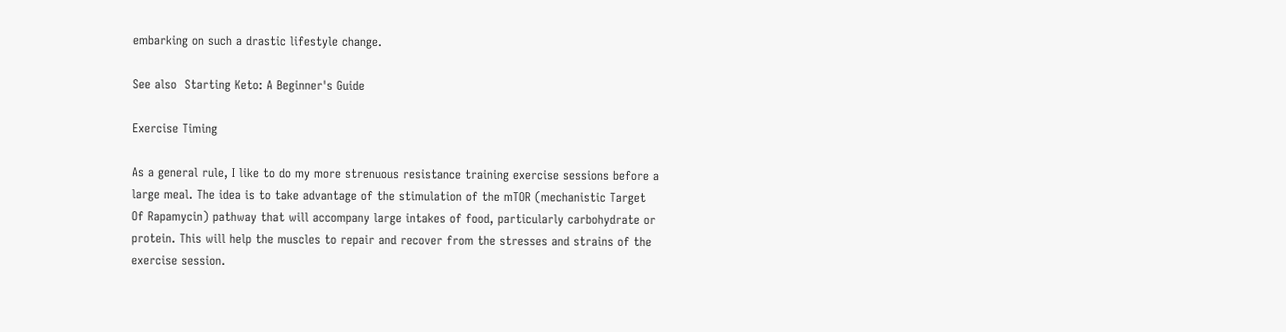embarking on such a drastic lifestyle change.

See also  Starting Keto: A Beginner's Guide

Exercise Timing

As a general rule, I like to do my more strenuous resistance training exercise sessions before a large meal. The idea is to take advantage of the stimulation of the mTOR (mechanistic Target Of Rapamycin) pathway that will accompany large intakes of food, particularly carbohydrate or protein. This will help the muscles to repair and recover from the stresses and strains of the exercise session.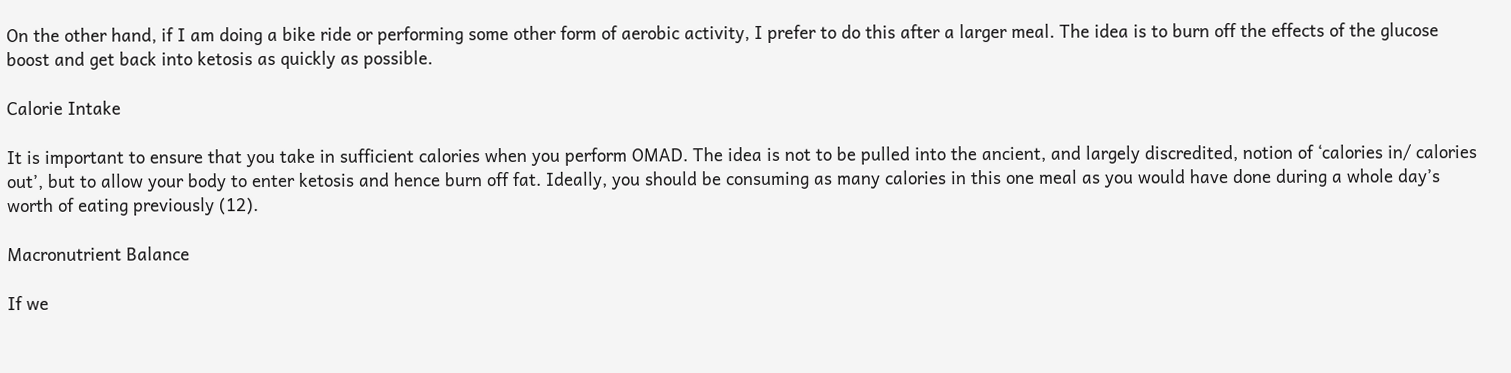On the other hand, if I am doing a bike ride or performing some other form of aerobic activity, I prefer to do this after a larger meal. The idea is to burn off the effects of the glucose boost and get back into ketosis as quickly as possible.

Calorie Intake

It is important to ensure that you take in sufficient calories when you perform OMAD. The idea is not to be pulled into the ancient, and largely discredited, notion of ‘calories in/ calories out’, but to allow your body to enter ketosis and hence burn off fat. Ideally, you should be consuming as many calories in this one meal as you would have done during a whole day’s worth of eating previously (12).

Macronutrient Balance

If we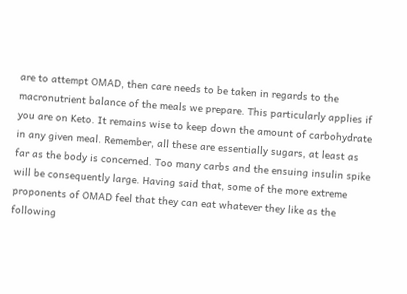are to attempt OMAD, then care needs to be taken in regards to the macronutrient balance of the meals we prepare. This particularly applies if you are on Keto. It remains wise to keep down the amount of carbohydrate in any given meal. Remember, all these are essentially sugars, at least as far as the body is concerned. Too many carbs and the ensuing insulin spike will be consequently large. Having said that, some of the more extreme proponents of OMAD feel that they can eat whatever they like as the following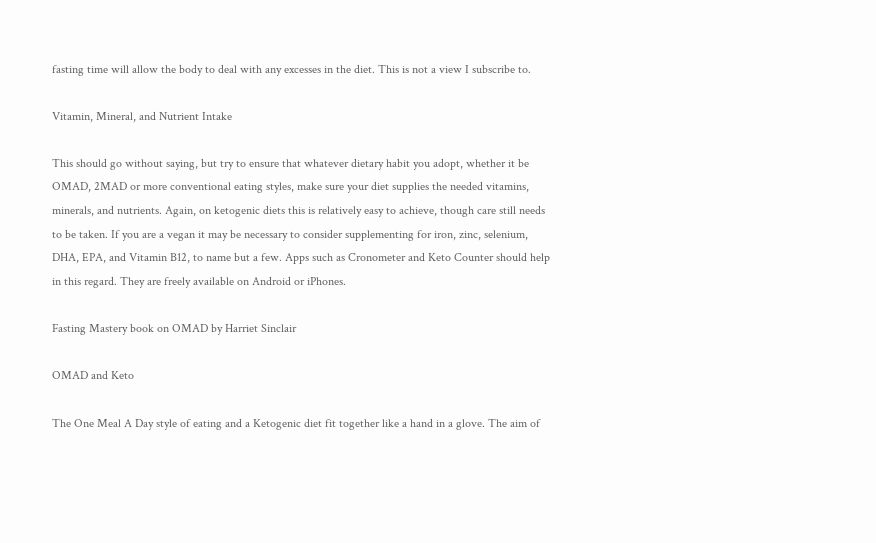fasting time will allow the body to deal with any excesses in the diet. This is not a view I subscribe to.

Vitamin, Mineral, and Nutrient Intake

This should go without saying, but try to ensure that whatever dietary habit you adopt, whether it be OMAD, 2MAD or more conventional eating styles, make sure your diet supplies the needed vitamins, minerals, and nutrients. Again, on ketogenic diets this is relatively easy to achieve, though care still needs to be taken. If you are a vegan it may be necessary to consider supplementing for iron, zinc, selenium, DHA, EPA, and Vitamin B12, to name but a few. Apps such as Cronometer and Keto Counter should help in this regard. They are freely available on Android or iPhones.

Fasting Mastery book on OMAD by Harriet Sinclair

OMAD and Keto

The One Meal A Day style of eating and a Ketogenic diet fit together like a hand in a glove. The aim of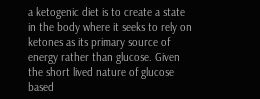a ketogenic diet is to create a state in the body where it seeks to rely on ketones as its primary source of energy rather than glucose. Given the short lived nature of glucose based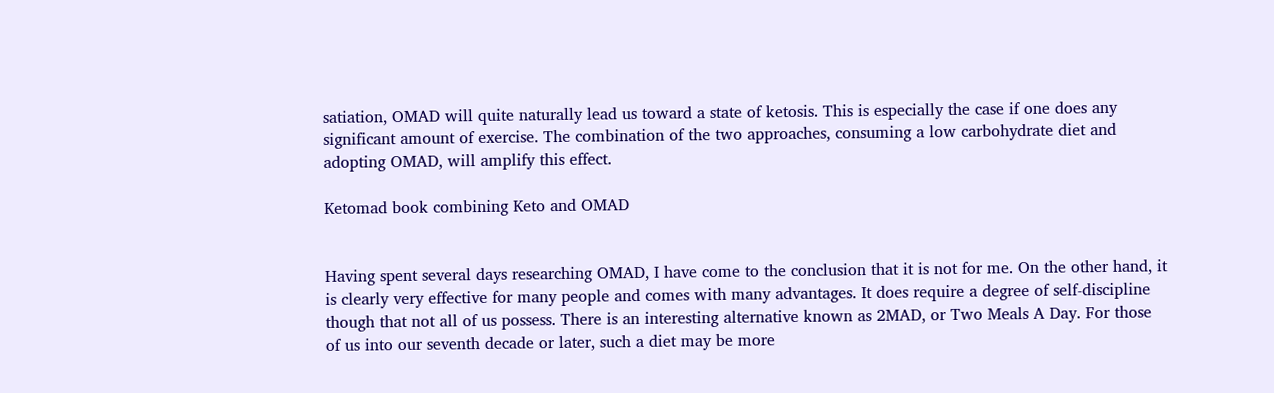satiation, OMAD will quite naturally lead us toward a state of ketosis. This is especially the case if one does any significant amount of exercise. The combination of the two approaches, consuming a low carbohydrate diet and adopting OMAD, will amplify this effect.

Ketomad book combining Keto and OMAD


Having spent several days researching OMAD, I have come to the conclusion that it is not for me. On the other hand, it is clearly very effective for many people and comes with many advantages. It does require a degree of self-discipline though that not all of us possess. There is an interesting alternative known as 2MAD, or Two Meals A Day. For those of us into our seventh decade or later, such a diet may be more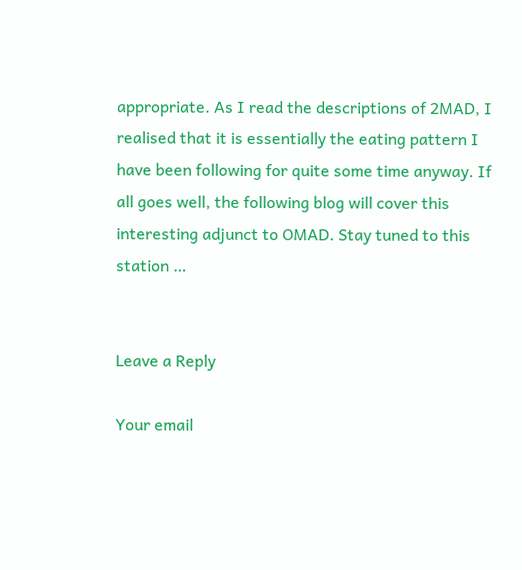appropriate. As I read the descriptions of 2MAD, I realised that it is essentially the eating pattern I have been following for quite some time anyway. If all goes well, the following blog will cover this interesting adjunct to OMAD. Stay tuned to this station …


Leave a Reply

Your email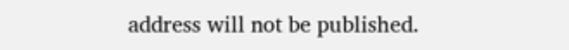address will not be published.